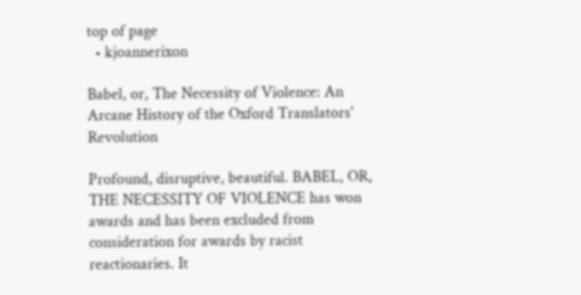top of page
  • kjoannerixon

Babel, or, The Necessity of Violence: An Arcane History of the Oxford Translators' Revolution

Profound, disruptive, beautiful. BABEL, OR, THE NECESSITY OF VIOLENCE has won awards and has been excluded from consideration for awards by racist reactionaries. It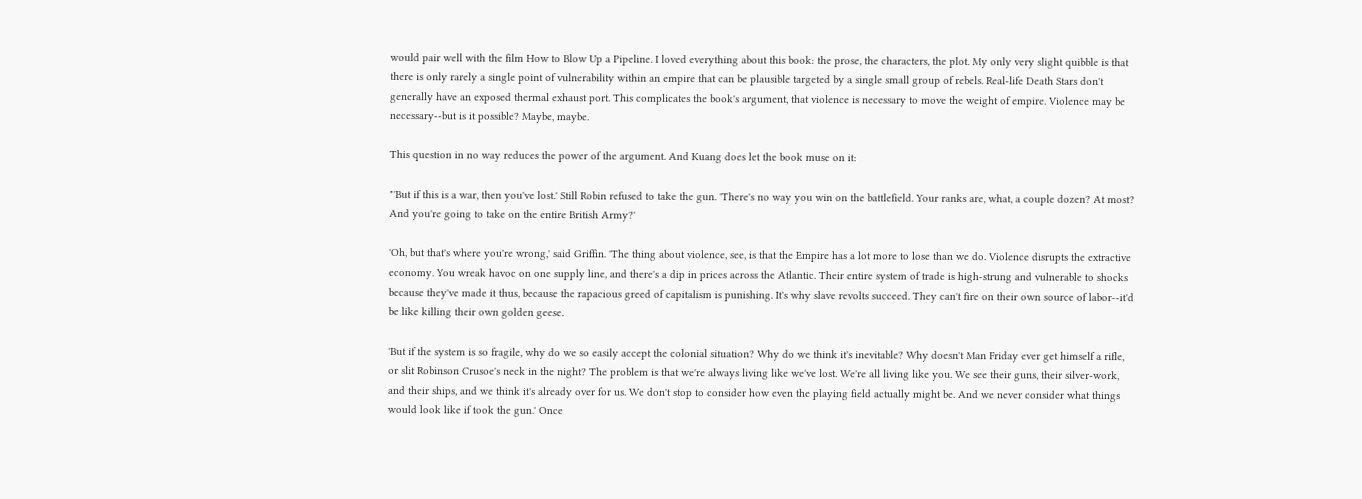would pair well with the film How to Blow Up a Pipeline. I loved everything about this book: the prose, the characters, the plot. My only very slight quibble is that there is only rarely a single point of vulnerability within an empire that can be plausible targeted by a single small group of rebels. Real-life Death Stars don't generally have an exposed thermal exhaust port. This complicates the book's argument, that violence is necessary to move the weight of empire. Violence may be necessary--but is it possible? Maybe, maybe.

This question in no way reduces the power of the argument. And Kuang does let the book muse on it:

"'But if this is a war, then you've lost.' Still Robin refused to take the gun. 'There's no way you win on the battlefield. Your ranks are, what, a couple dozen? At most? And you're going to take on the entire British Army?'

'Oh, but that's where you're wrong,' said Griffin. 'The thing about violence, see, is that the Empire has a lot more to lose than we do. Violence disrupts the extractive economy. You wreak havoc on one supply line, and there's a dip in prices across the Atlantic. Their entire system of trade is high-strung and vulnerable to shocks because they've made it thus, because the rapacious greed of capitalism is punishing. It's why slave revolts succeed. They can't fire on their own source of labor--it'd be like killing their own golden geese.

'But if the system is so fragile, why do we so easily accept the colonial situation? Why do we think it's inevitable? Why doesn't Man Friday ever get himself a rifle, or slit Robinson Crusoe's neck in the night? The problem is that we're always living like we've lost. We're all living like you. We see their guns, their silver-work, and their ships, and we think it's already over for us. We don't stop to consider how even the playing field actually might be. And we never consider what things would look like if took the gun.' Once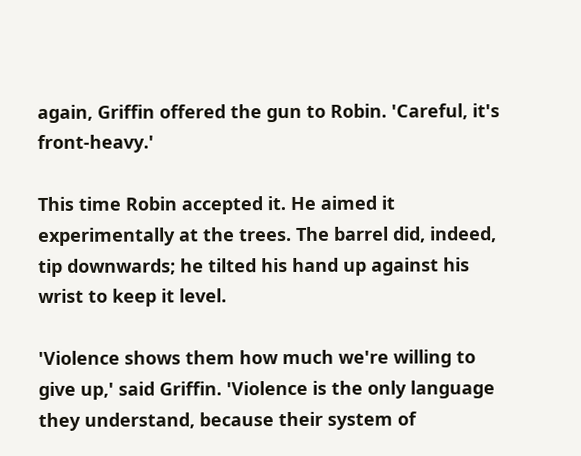again, Griffin offered the gun to Robin. 'Careful, it's front-heavy.'

This time Robin accepted it. He aimed it experimentally at the trees. The barrel did, indeed, tip downwards; he tilted his hand up against his wrist to keep it level.

'Violence shows them how much we're willing to give up,' said Griffin. 'Violence is the only language they understand, because their system of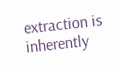extraction is inherently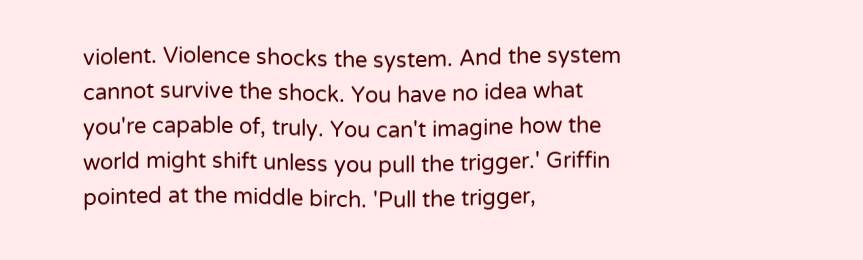violent. Violence shocks the system. And the system cannot survive the shock. You have no idea what you're capable of, truly. You can't imagine how the world might shift unless you pull the trigger.' Griffin pointed at the middle birch. 'Pull the trigger,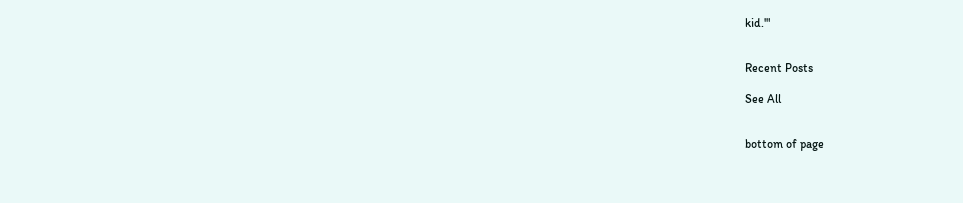kid.'"


Recent Posts

See All


bottom of page